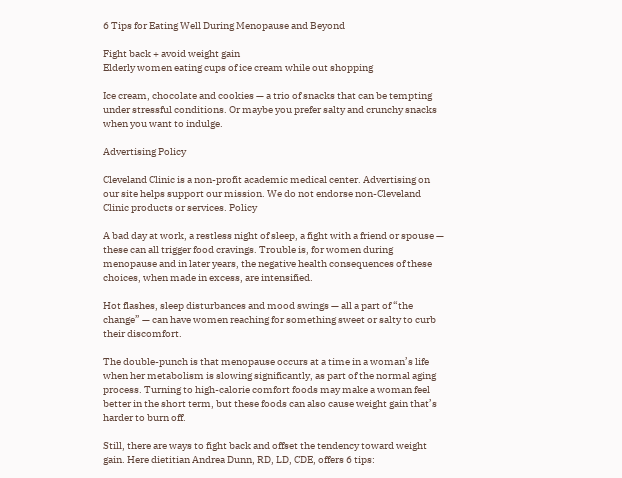6 Tips for Eating Well During Menopause and Beyond

Fight back + avoid weight gain
Elderly women eating cups of ice cream while out shopping

Ice cream, chocolate and cookies — a trio of snacks that can be tempting under stressful conditions. Or maybe you prefer salty and crunchy snacks when you want to indulge.

Advertising Policy

Cleveland Clinic is a non-profit academic medical center. Advertising on our site helps support our mission. We do not endorse non-Cleveland Clinic products or services. Policy

A bad day at work, a restless night of sleep, a fight with a friend or spouse — these can all trigger food cravings. Trouble is, for women during menopause and in later years, the negative health consequences of these choices, when made in excess, are intensified.

Hot flashes, sleep disturbances and mood swings — all a part of “the change” — can have women reaching for something sweet or salty to curb their discomfort.

The double-punch is that menopause occurs at a time in a woman’s life when her metabolism is slowing significantly, as part of the normal aging process. Turning to high-calorie comfort foods may make a woman feel better in the short term, but these foods can also cause weight gain that’s harder to burn off.

Still, there are ways to fight back and offset the tendency toward weight gain. Here dietitian Andrea Dunn, RD, LD, CDE, offers 6 tips: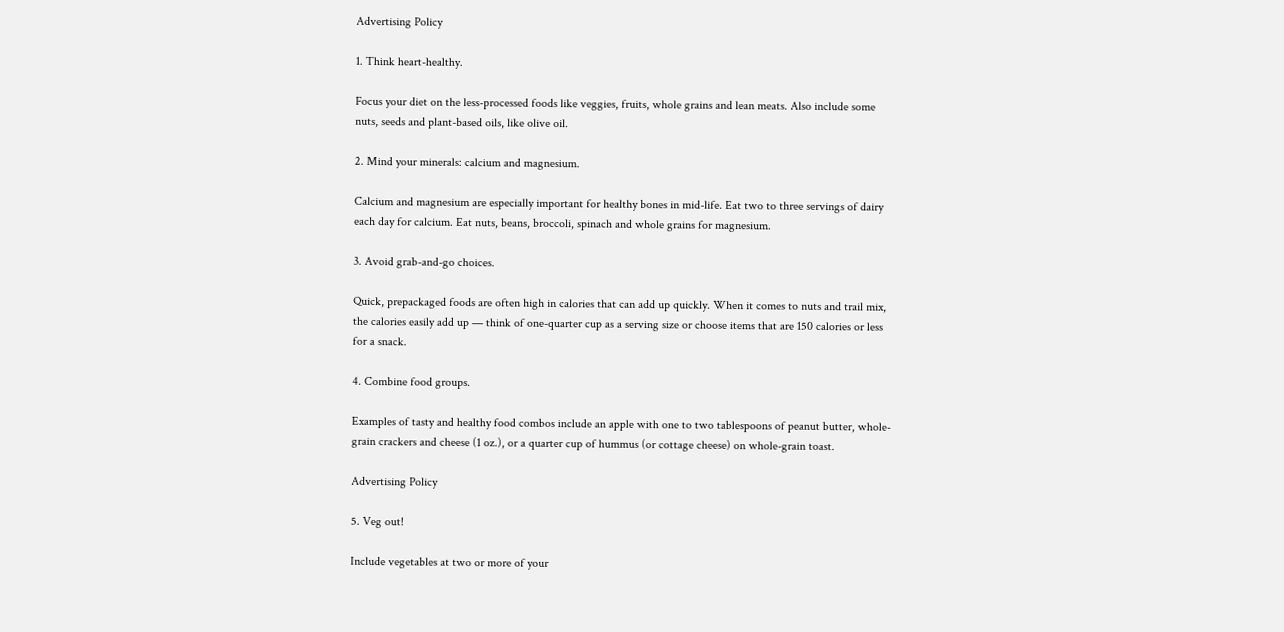Advertising Policy

1. Think heart-healthy.

Focus your diet on the less-processed foods like veggies, fruits, whole grains and lean meats. Also include some nuts, seeds and plant-based oils, like olive oil.

2. Mind your minerals: calcium and magnesium.

Calcium and magnesium are especially important for healthy bones in mid-life. Eat two to three servings of dairy each day for calcium. Eat nuts, beans, broccoli, spinach and whole grains for magnesium.

3. Avoid grab-and-go choices.

Quick, prepackaged foods are often high in calories that can add up quickly. When it comes to nuts and trail mix, the calories easily add up — think of one-quarter cup as a serving size or choose items that are 150 calories or less for a snack.

4. Combine food groups.

Examples of tasty and healthy food combos include an apple with one to two tablespoons of peanut butter, whole-grain crackers and cheese (1 oz.), or a quarter cup of hummus (or cottage cheese) on whole-grain toast.

Advertising Policy

5. Veg out!

Include vegetables at two or more of your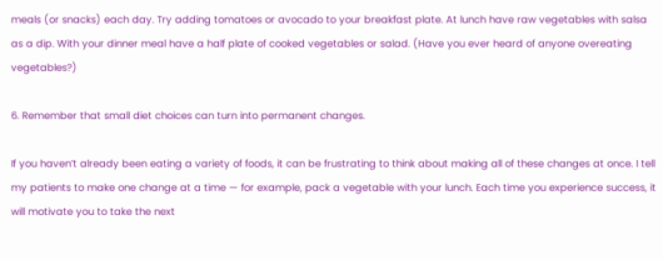meals (or snacks) each day. Try adding tomatoes or avocado to your breakfast plate. At lunch have raw vegetables with salsa as a dip. With your dinner meal have a half plate of cooked vegetables or salad. (Have you ever heard of anyone overeating vegetables?)

6. Remember that small diet choices can turn into permanent changes.

If you haven’t already been eating a variety of foods, it can be frustrating to think about making all of these changes at once. I tell my patients to make one change at a time — for example, pack a vegetable with your lunch. Each time you experience success, it will motivate you to take the next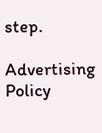step.

Advertising Policy